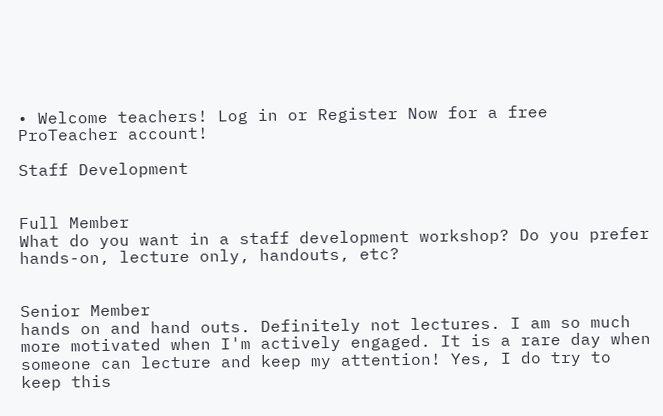• Welcome teachers! Log in or Register Now for a free ProTeacher account!

Staff Development


Full Member
What do you want in a staff development workshop? Do you prefer hands-on, lecture only, handouts, etc?


Senior Member
hands on and hand outs. Definitely not lectures. I am so much more motivated when I'm actively engaged. It is a rare day when someone can lecture and keep my attention! Yes, I do try to keep this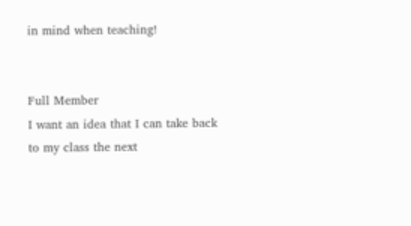in mind when teaching!


Full Member
I want an idea that I can take back to my class the next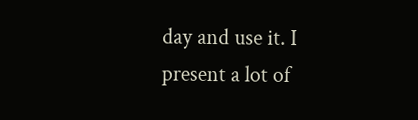day and use it. I present a lot of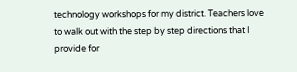technology workshops for my district. Teachers love to walk out with the step by step directions that I provide for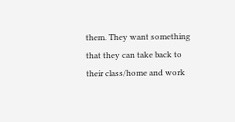them. They want something that they can take back to their class/home and work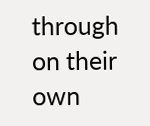through on their own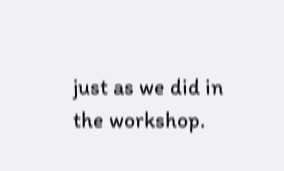just as we did in the workshop.